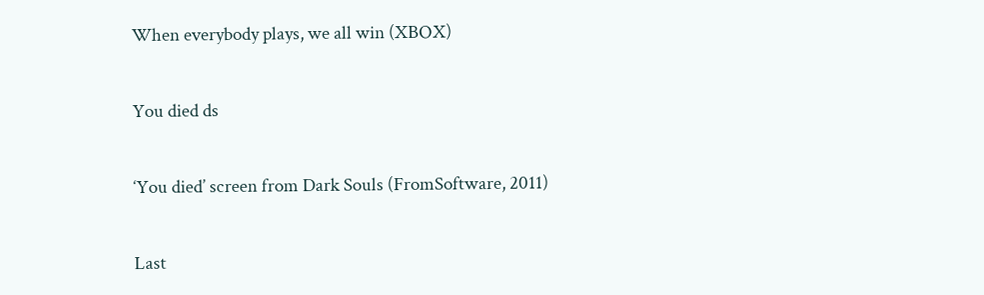When everybody plays, we all win (XBOX)

You died ds

‘You died’ screen from Dark Souls (FromSoftware, 2011)

Last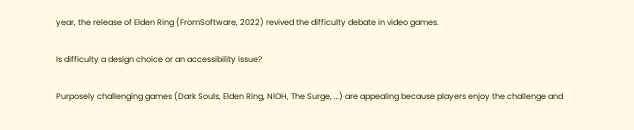year, the release of Elden Ring (FromSoftware, 2022) revived the difficulty debate in video games.

Is difficulty a design choice or an accessibility issue?

Purposely challenging games (Dark Souls, Elden Ring, NIOH, The Surge, …) are appealing because players enjoy the challenge and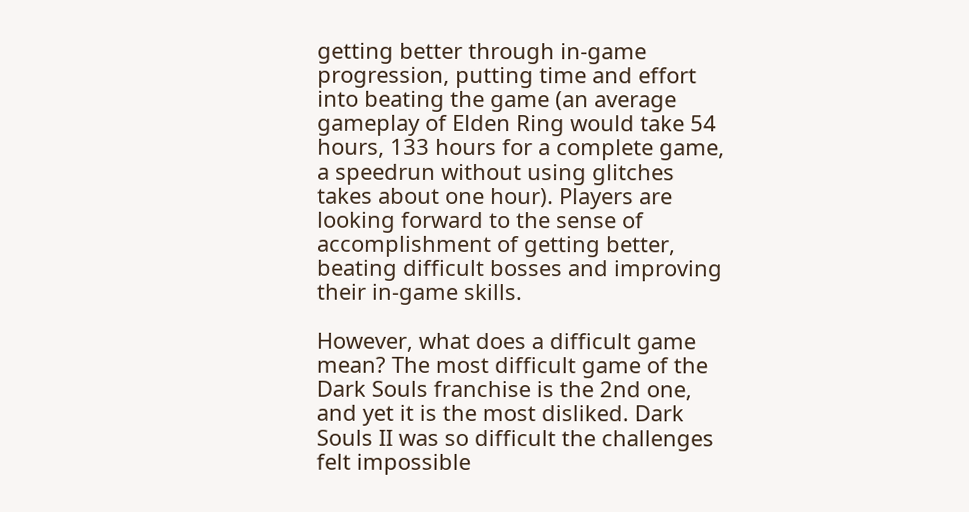getting better through in-game progression, putting time and effort into beating the game (an average gameplay of Elden Ring would take 54 hours, 133 hours for a complete game, a speedrun without using glitches takes about one hour). Players are looking forward to the sense of accomplishment of getting better, beating difficult bosses and improving their in-game skills.

However, what does a difficult game mean? The most difficult game of the Dark Souls franchise is the 2nd one, and yet it is the most disliked. Dark Souls II was so difficult the challenges felt impossible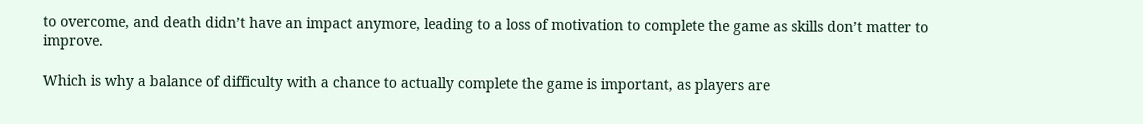to overcome, and death didn’t have an impact anymore, leading to a loss of motivation to complete the game as skills don’t matter to improve.

Which is why a balance of difficulty with a chance to actually complete the game is important, as players are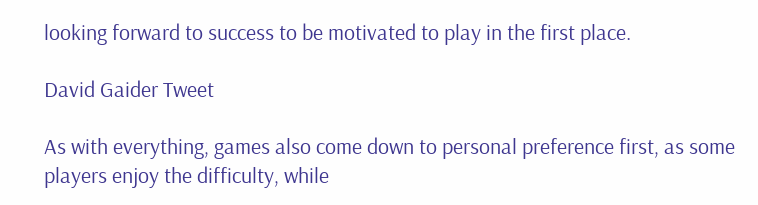looking forward to success to be motivated to play in the first place.

David Gaider Tweet

As with everything, games also come down to personal preference first, as some players enjoy the difficulty, while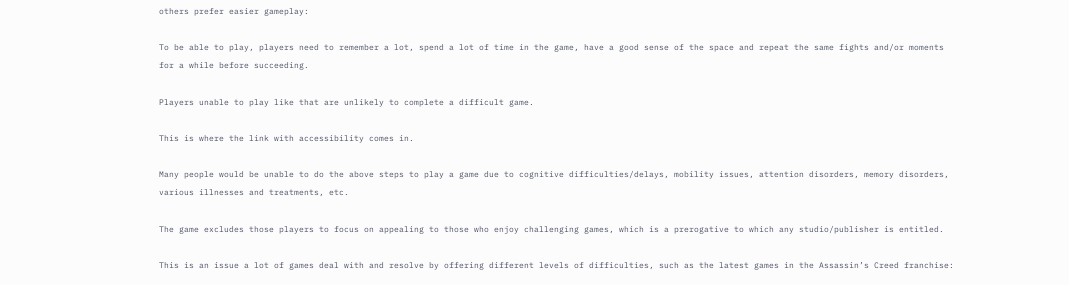others prefer easier gameplay:

To be able to play, players need to remember a lot, spend a lot of time in the game, have a good sense of the space and repeat the same fights and/or moments for a while before succeeding.

Players unable to play like that are unlikely to complete a difficult game.

This is where the link with accessibility comes in.

Many people would be unable to do the above steps to play a game due to cognitive difficulties/delays, mobility issues, attention disorders, memory disorders, various illnesses and treatments, etc.

The game excludes those players to focus on appealing to those who enjoy challenging games, which is a prerogative to which any studio/publisher is entitled.

This is an issue a lot of games deal with and resolve by offering different levels of difficulties, such as the latest games in the Assassin’s Creed franchise: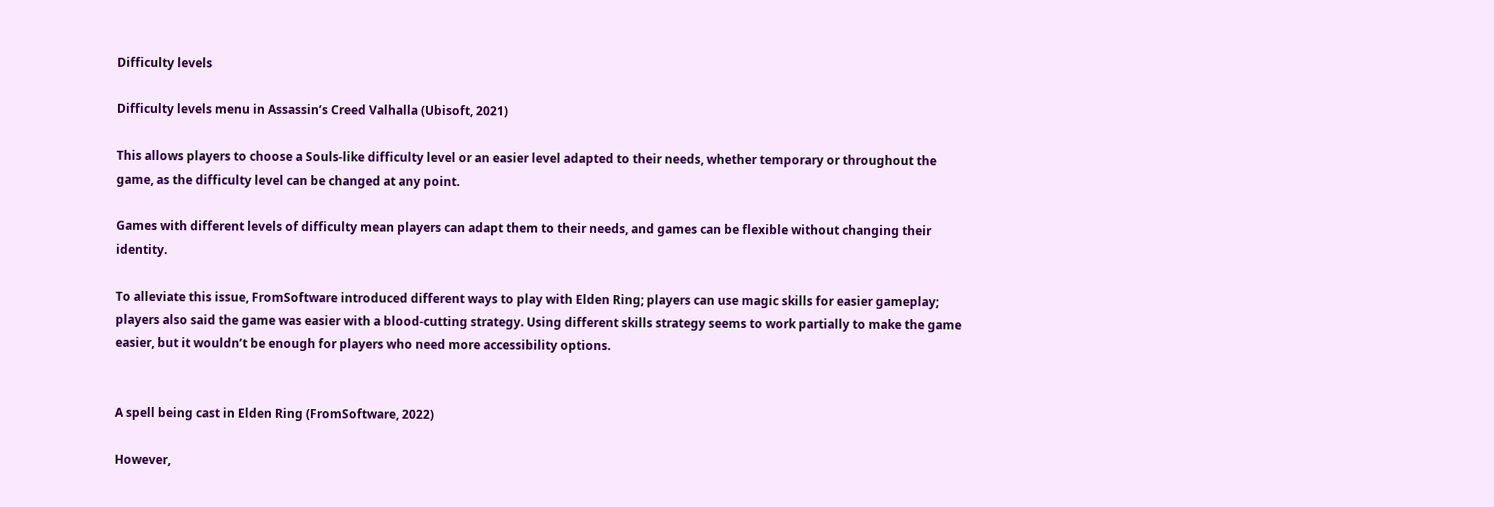Difficulty levels

Difficulty levels menu in Assassin’s Creed Valhalla (Ubisoft, 2021)

This allows players to choose a Souls-like difficulty level or an easier level adapted to their needs, whether temporary or throughout the game, as the difficulty level can be changed at any point.

Games with different levels of difficulty mean players can adapt them to their needs, and games can be flexible without changing their identity.

To alleviate this issue, FromSoftware introduced different ways to play with Elden Ring; players can use magic skills for easier gameplay; players also said the game was easier with a blood-cutting strategy. Using different skills strategy seems to work partially to make the game easier, but it wouldn’t be enough for players who need more accessibility options.


A spell being cast in Elden Ring (FromSoftware, 2022)

However,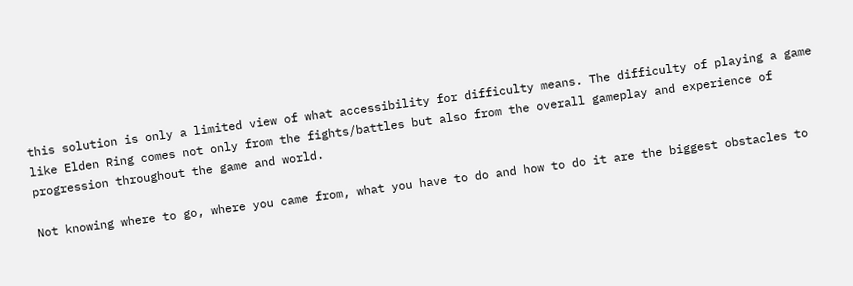this solution is only a limited view of what accessibility for difficulty means. The difficulty of playing a game like Elden Ring comes not only from the fights/battles but also from the overall gameplay and experience of progression throughout the game and world.

Not knowing where to go, where you came from, what you have to do and how to do it are the biggest obstacles to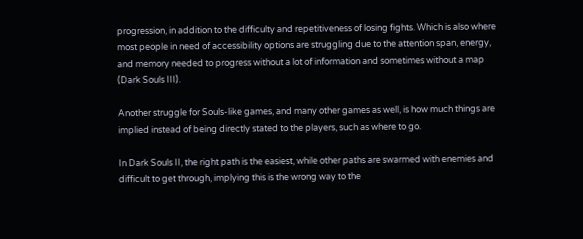progression, in addition to the difficulty and repetitiveness of losing fights. Which is also where most people in need of accessibility options are struggling due to the attention span, energy, and memory needed to progress without a lot of information and sometimes without a map (Dark Souls III).

Another struggle for Souls-like games, and many other games as well, is how much things are implied instead of being directly stated to the players, such as where to go.

In Dark Souls II, the right path is the easiest, while other paths are swarmed with enemies and difficult to get through, implying this is the wrong way to the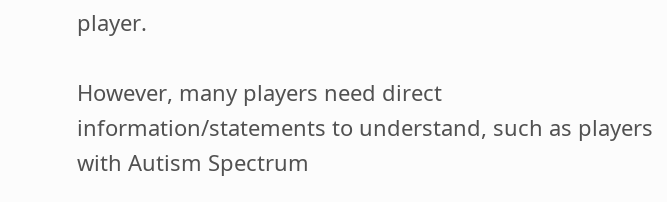player.

However, many players need direct information/statements to understand, such as players with Autism Spectrum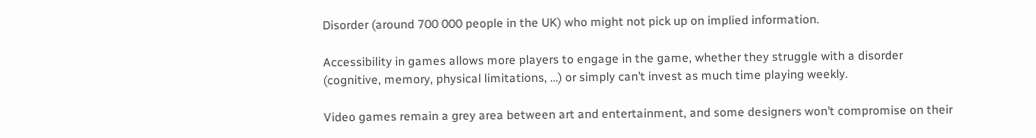Disorder (around 700 000 people in the UK) who might not pick up on implied information.

Accessibility in games allows more players to engage in the game, whether they struggle with a disorder (cognitive, memory, physical limitations, …) or simply can’t invest as much time playing weekly.

Video games remain a grey area between art and entertainment, and some designers won’t compromise on their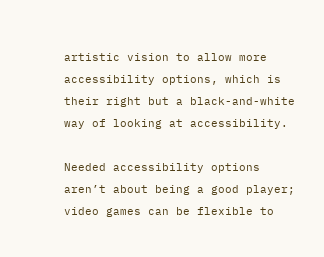artistic vision to allow more accessibility options, which is their right but a black-and-white way of looking at accessibility.

Needed accessibility options aren’t about being a good player; video games can be flexible to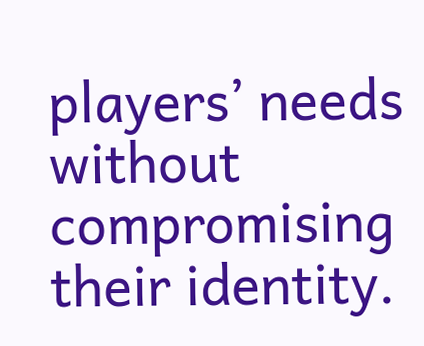players’ needs without compromising their identity.